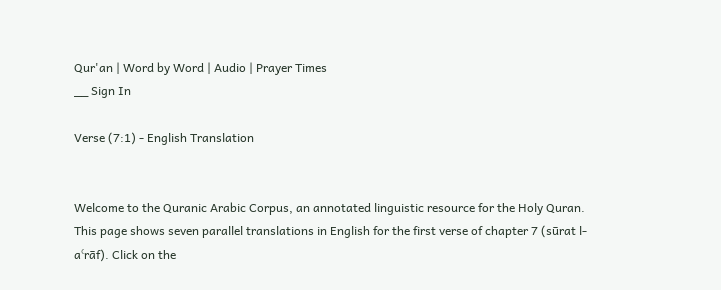Qur'an | Word by Word | Audio | Prayer Times
__ Sign In

Verse (7:1) - English Translation


Welcome to the Quranic Arabic Corpus, an annotated linguistic resource for the Holy Quran. This page shows seven parallel translations in English for the first verse of chapter 7 (sūrat l-aʿrāf). Click on the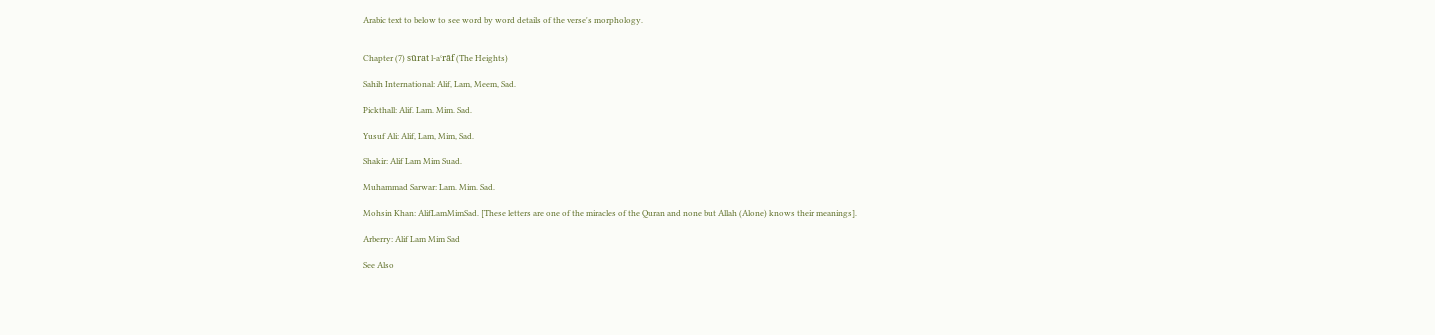Arabic text to below to see word by word details of the verse's morphology.


Chapter (7) sūrat l-aʿrāf (The Heights)

Sahih International: Alif, Lam, Meem, Sad.

Pickthall: Alif. Lam. Mim. Sad.

Yusuf Ali: Alif, Lam, Mim, Sad.

Shakir: Alif Lam Mim Suad.

Muhammad Sarwar: Lam. Mim. Sad.

Mohsin Khan: AlifLamMimSad. [These letters are one of the miracles of the Quran and none but Allah (Alone) knows their meanings].

Arberry: Alif Lam Mim Sad

See Also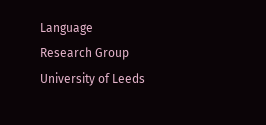Language Research Group
University of Leeds